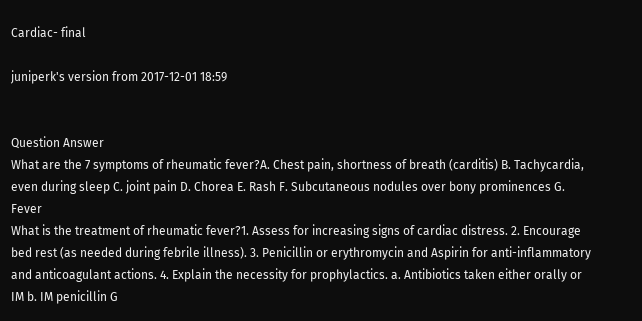Cardiac- final

juniperk's version from 2017-12-01 18:59


Question Answer
What are the 7 symptoms of rheumatic fever?A. Chest pain, shortness of breath (carditis) B. Tachycardia, even during sleep C. joint pain D. Chorea E. Rash F. Subcutaneous nodules over bony prominences G. Fever
What is the treatment of rheumatic fever?1. Assess for increasing signs of cardiac distress. 2. Encourage bed rest (as needed during febrile illness). 3. Penicillin or erythromycin and Aspirin for anti-inflammatory and anticoagulant actions. 4. Explain the necessity for prophylactics. a. Antibiotics taken either orally or IM b. IM penicillin G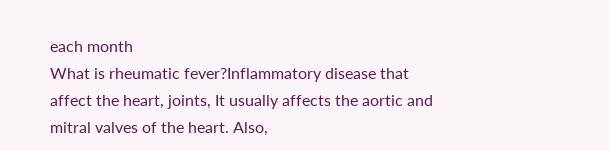each month
What is rheumatic fever?Inflammatory disease that affect the heart, joints, It usually affects the aortic and mitral valves of the heart. Also,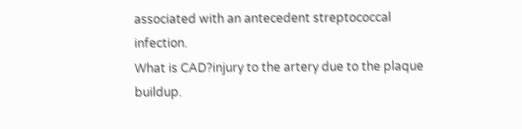associated with an antecedent streptococcal infection.
What is CAD?injury to the artery due to the plaque buildup.